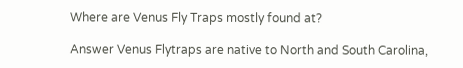Where are Venus Fly Traps mostly found at?

Answer Venus Flytraps are native to North and South Carolina,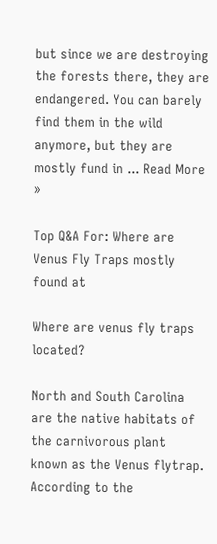but since we are destroying the forests there, they are endangered. You can barely find them in the wild anymore, but they are mostly fund in ... Read More »

Top Q&A For: Where are Venus Fly Traps mostly found at

Where are venus fly traps located?

North and South Carolina are the native habitats of the carnivorous plant known as the Venus flytrap. According to the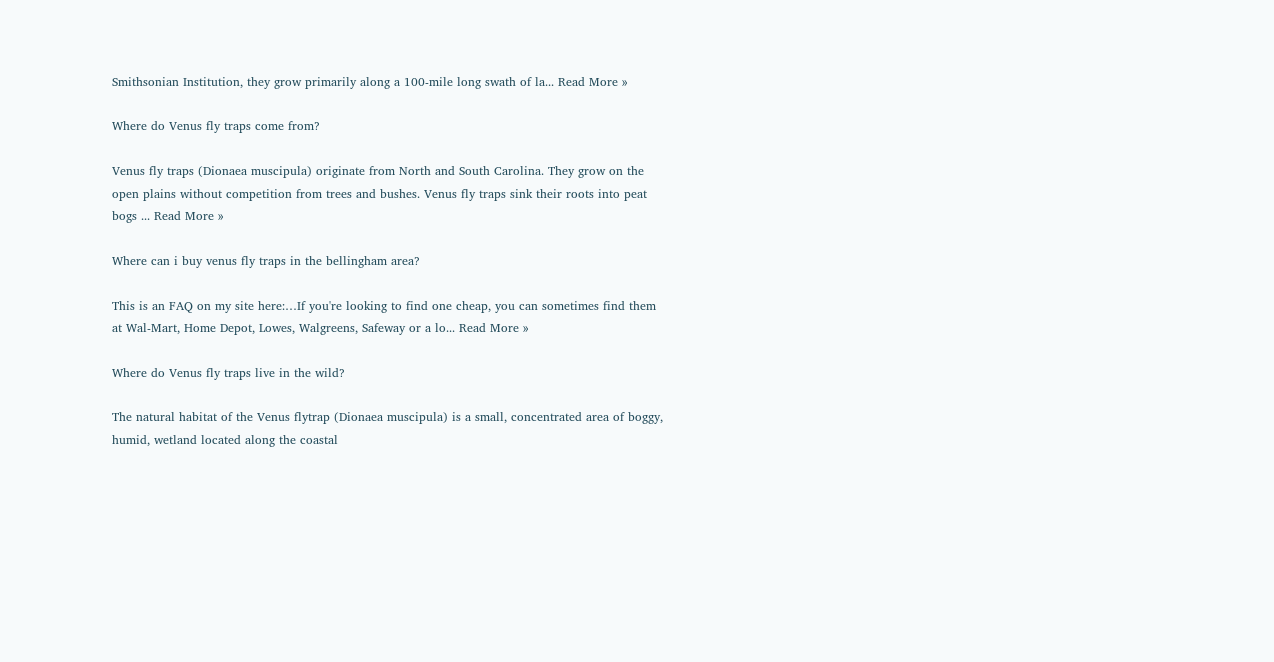Smithsonian Institution, they grow primarily along a 100-mile long swath of la... Read More »

Where do Venus fly traps come from?

Venus fly traps (Dionaea muscipula) originate from North and South Carolina. They grow on the open plains without competition from trees and bushes. Venus fly traps sink their roots into peat bogs ... Read More »

Where can i buy venus fly traps in the bellingham area?

This is an FAQ on my site here:…If you're looking to find one cheap, you can sometimes find them at Wal-Mart, Home Depot, Lowes, Walgreens, Safeway or a lo... Read More »

Where do Venus fly traps live in the wild?

The natural habitat of the Venus flytrap (Dionaea muscipula) is a small, concentrated area of boggy, humid, wetland located along the coastal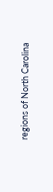regions of North Carolina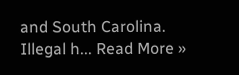and South Carolina. Illegal h... Read More »